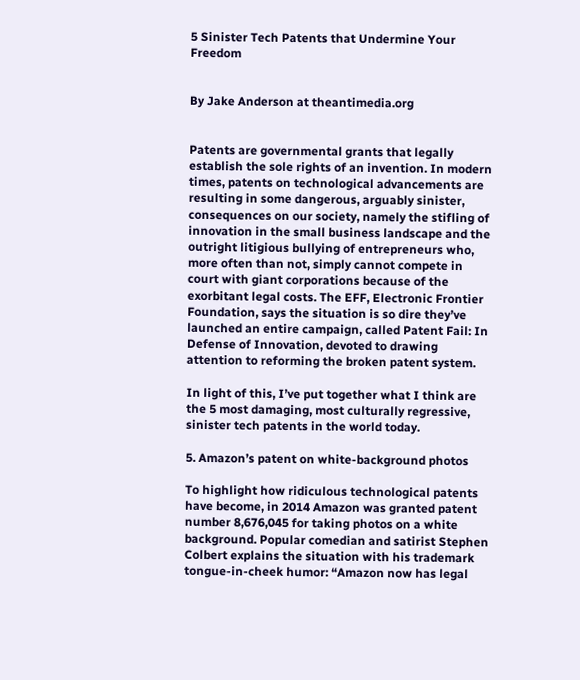5 Sinister Tech Patents that Undermine Your Freedom


By Jake Anderson at theantimedia.org


Patents are governmental grants that legally establish the sole rights of an invention. In modern times, patents on technological advancements are resulting in some dangerous, arguably sinister, consequences on our society, namely the stifling of innovation in the small business landscape and the outright litigious bullying of entrepreneurs who, more often than not, simply cannot compete in court with giant corporations because of the exorbitant legal costs. The EFF, Electronic Frontier Foundation, says the situation is so dire they’ve launched an entire campaign, called Patent Fail: In Defense of Innovation, devoted to drawing attention to reforming the broken patent system.

In light of this, I’ve put together what I think are the 5 most damaging, most culturally regressive, sinister tech patents in the world today.

5. Amazon’s patent on white-background photos

To highlight how ridiculous technological patents have become, in 2014 Amazon was granted patent number 8,676,045 for taking photos on a white background. Popular comedian and satirist Stephen Colbert explains the situation with his trademark tongue-in-cheek humor: “Amazon now has legal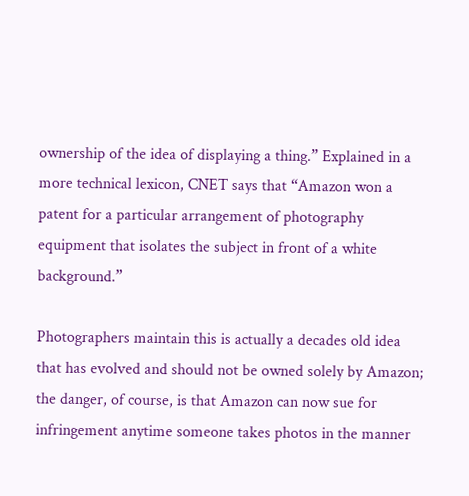ownership of the idea of displaying a thing.” Explained in a more technical lexicon, CNET says that “Amazon won a patent for a particular arrangement of photography equipment that isolates the subject in front of a white background.”

Photographers maintain this is actually a decades old idea that has evolved and should not be owned solely by Amazon; the danger, of course, is that Amazon can now sue for infringement anytime someone takes photos in the manner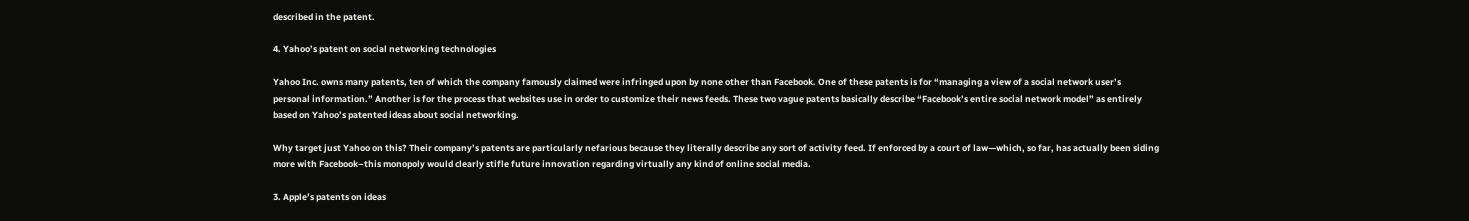described in the patent.

4. Yahoo’s patent on social networking technologies

Yahoo Inc. owns many patents, ten of which the company famously claimed were infringed upon by none other than Facebook. One of these patents is for “managing a view of a social network user’s personal information.” Another is for the process that websites use in order to customize their news feeds. These two vague patents basically describe “Facebook’s entire social network model” as entirely based on Yahoo’s patented ideas about social networking.

Why target just Yahoo on this? Their company’s patents are particularly nefarious because they literally describe any sort of activity feed. If enforced by a court of law—which, so far, has actually been siding more with Facebook–this monopoly would clearly stifle future innovation regarding virtually any kind of online social media.

3. Apple’s patents on ideas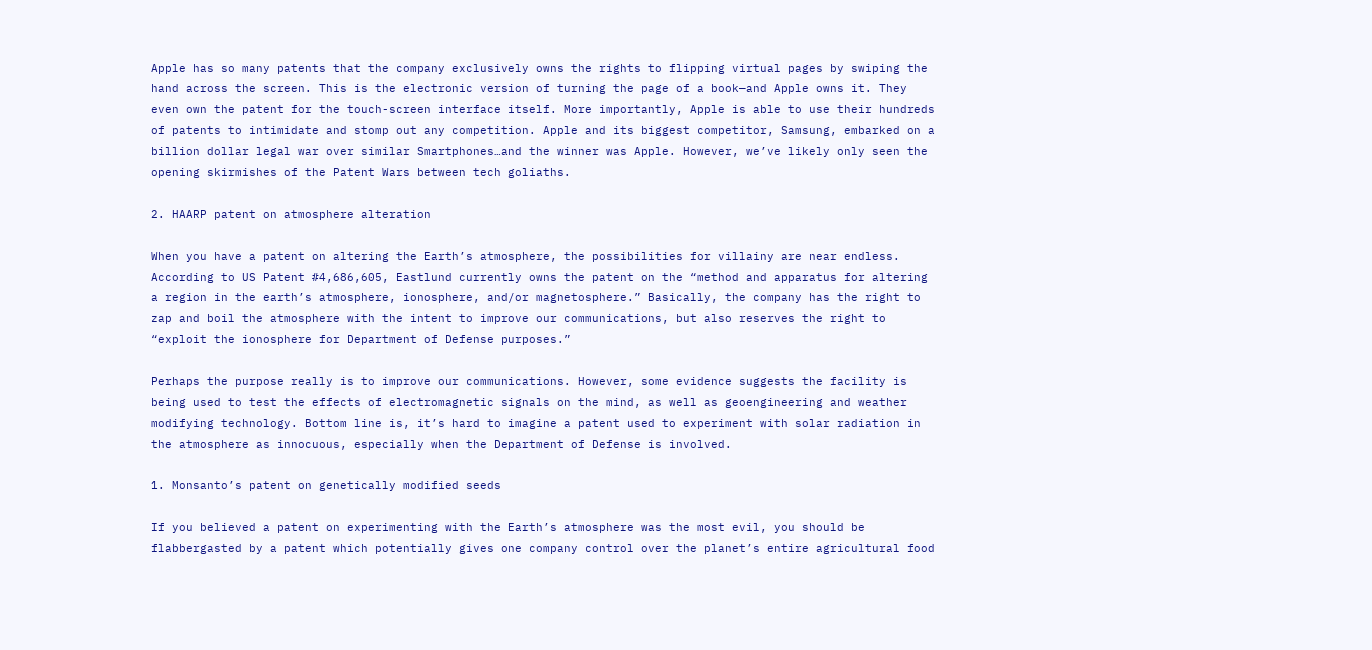Apple has so many patents that the company exclusively owns the rights to flipping virtual pages by swiping the hand across the screen. This is the electronic version of turning the page of a book—and Apple owns it. They even own the patent for the touch-screen interface itself. More importantly, Apple is able to use their hundreds of patents to intimidate and stomp out any competition. Apple and its biggest competitor, Samsung, embarked on a billion dollar legal war over similar Smartphones…and the winner was Apple. However, we’ve likely only seen the opening skirmishes of the Patent Wars between tech goliaths.

2. HAARP patent on atmosphere alteration

When you have a patent on altering the Earth’s atmosphere, the possibilities for villainy are near endless. According to US Patent #4,686,605, Eastlund currently owns the patent on the “method and apparatus for altering a region in the earth’s atmosphere, ionosphere, and/or magnetosphere.” Basically, the company has the right to zap and boil the atmosphere with the intent to improve our communications, but also reserves the right to “exploit the ionosphere for Department of Defense purposes.”

Perhaps the purpose really is to improve our communications. However, some evidence suggests the facility is being used to test the effects of electromagnetic signals on the mind, as well as geoengineering and weather modifying technology. Bottom line is, it’s hard to imagine a patent used to experiment with solar radiation in the atmosphere as innocuous, especially when the Department of Defense is involved.

1. Monsanto’s patent on genetically modified seeds

If you believed a patent on experimenting with the Earth’s atmosphere was the most evil, you should be flabbergasted by a patent which potentially gives one company control over the planet’s entire agricultural food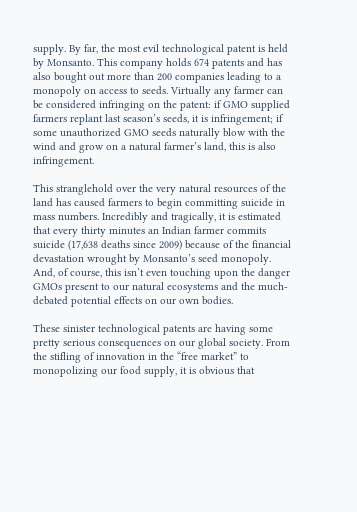supply. By far, the most evil technological patent is held by Monsanto. This company holds 674 patents and has also bought out more than 200 companies leading to a monopoly on access to seeds. Virtually any farmer can be considered infringing on the patent: if GMO supplied farmers replant last season’s seeds, it is infringement; if some unauthorized GMO seeds naturally blow with the wind and grow on a natural farmer’s land, this is also infringement.

This stranglehold over the very natural resources of the land has caused farmers to begin committing suicide in mass numbers. Incredibly and tragically, it is estimated that every thirty minutes an Indian farmer commits suicide (17,638 deaths since 2009) because of the financial devastation wrought by Monsanto’s seed monopoly. And, of course, this isn’t even touching upon the danger GMOs present to our natural ecosystems and the much-debated potential effects on our own bodies.

These sinister technological patents are having some pretty serious consequences on our global society. From the stifling of innovation in the “free market” to monopolizing our food supply, it is obvious that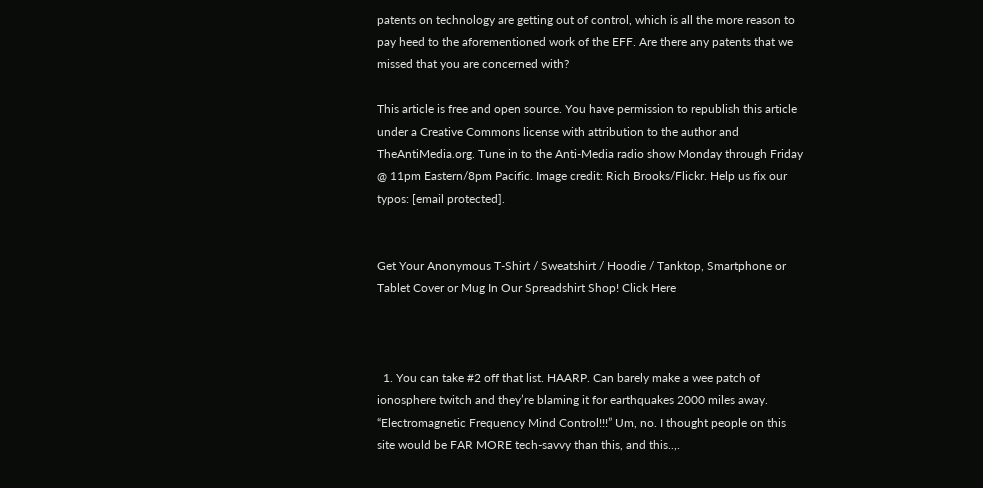patents on technology are getting out of control, which is all the more reason to pay heed to the aforementioned work of the EFF. Are there any patents that we missed that you are concerned with?

This article is free and open source. You have permission to republish this article under a Creative Commons license with attribution to the author and TheAntiMedia.org. Tune in to the Anti-Media radio show Monday through Friday @ 11pm Eastern/8pm Pacific. Image credit: Rich Brooks/Flickr. Help us fix our typos: [email protected].


Get Your Anonymous T-Shirt / Sweatshirt / Hoodie / Tanktop, Smartphone or Tablet Cover or Mug In Our Spreadshirt Shop! Click Here



  1. You can take #2 off that list. HAARP. Can barely make a wee patch of ionosphere twitch and they’re blaming it for earthquakes 2000 miles away. “Electromagnetic Frequency Mind Control!!!” Um, no. I thought people on this site would be FAR MORE tech-savvy than this, and this..,.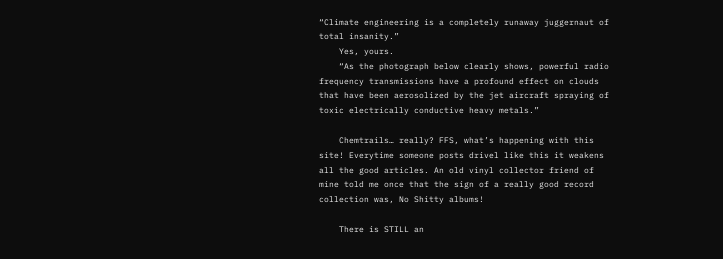“Climate engineering is a completely runaway juggernaut of total insanity.”
    Yes, yours.
    “As the photograph below clearly shows, powerful radio frequency transmissions have a profound effect on clouds that have been aerosolized by the jet aircraft spraying of toxic electrically conductive heavy metals.”

    Chemtrails… really? FFS, what’s happening with this site! Everytime someone posts drivel like this it weakens all the good articles. An old vinyl collector friend of mine told me once that the sign of a really good record collection was, No Shitty albums!

    There is STILL an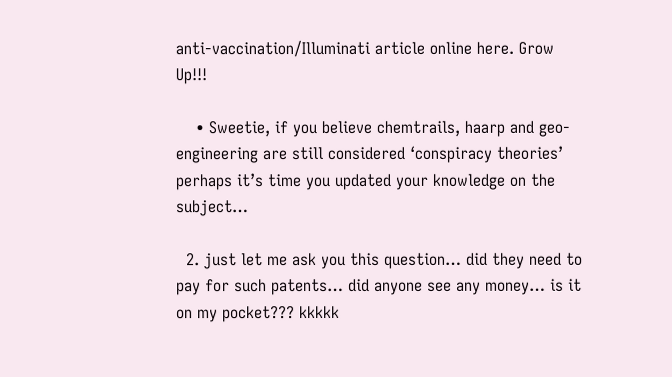anti-vaccination/Illuminati article online here. Grow Up!!!

    • Sweetie, if you believe chemtrails, haarp and geo-engineering are still considered ‘conspiracy theories’ perhaps it’s time you updated your knowledge on the subject…

  2. just let me ask you this question… did they need to pay for such patents… did anyone see any money… is it on my pocket??? kkkkk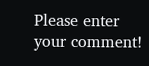Please enter your comment!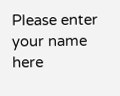Please enter your name here